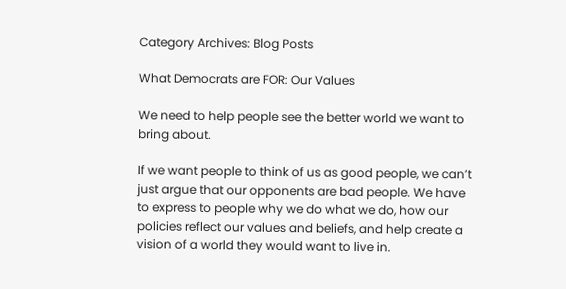Category Archives: Blog Posts

What Democrats are FOR: Our Values

We need to help people see the better world we want to bring about.

If we want people to think of us as good people, we can’t just argue that our opponents are bad people. We have to express to people why we do what we do, how our policies reflect our values and beliefs, and help create a vision of a world they would want to live in.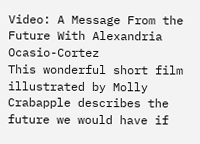Video: A Message From the Future With Alexandria Ocasio-Cortez
This wonderful short film illustrated by Molly Crabapple describes the future we would have if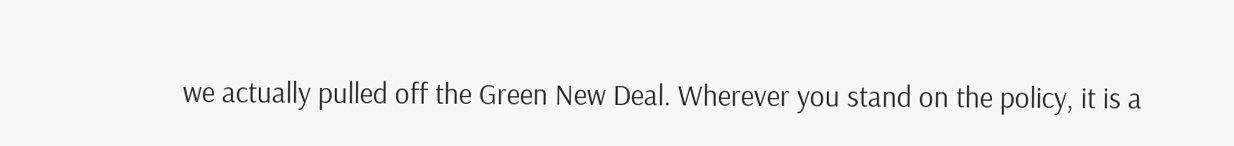we actually pulled off the Green New Deal. Wherever you stand on the policy, it is a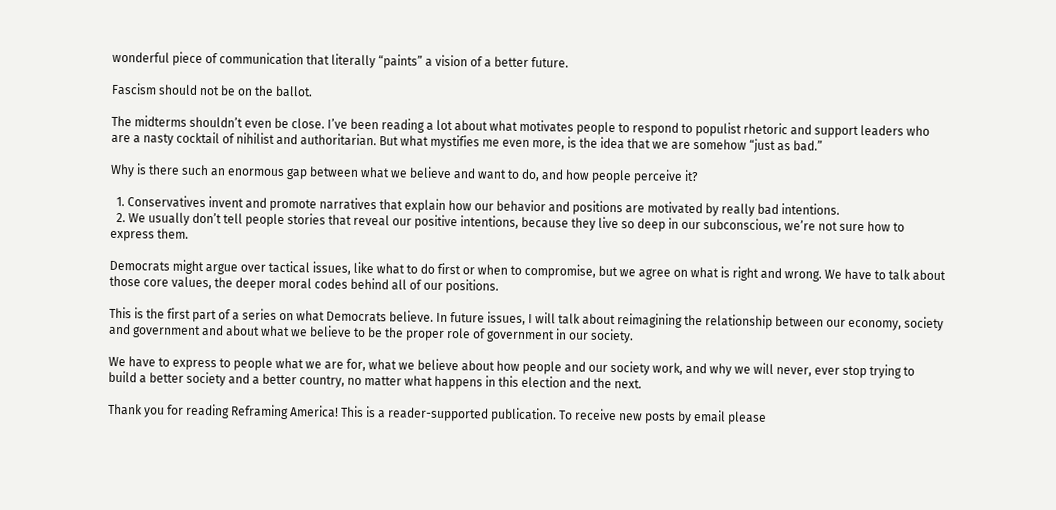wonderful piece of communication that literally “paints” a vision of a better future.

Fascism should not be on the ballot.

The midterms shouldn’t even be close. I’ve been reading a lot about what motivates people to respond to populist rhetoric and support leaders who are a nasty cocktail of nihilist and authoritarian. But what mystifies me even more, is the idea that we are somehow “just as bad.”

Why is there such an enormous gap between what we believe and want to do, and how people perceive it?

  1. Conservatives invent and promote narratives that explain how our behavior and positions are motivated by really bad intentions.
  2. We usually don’t tell people stories that reveal our positive intentions, because they live so deep in our subconscious, we’re not sure how to express them.

Democrats might argue over tactical issues, like what to do first or when to compromise, but we agree on what is right and wrong. We have to talk about those core values, the deeper moral codes behind all of our positions.

This is the first part of a series on what Democrats believe. In future issues, I will talk about reimagining the relationship between our economy, society and government and about what we believe to be the proper role of government in our society.

We have to express to people what we are for, what we believe about how people and our society work, and why we will never, ever stop trying to build a better society and a better country, no matter what happens in this election and the next.

Thank you for reading Reframing America! This is a reader-supported publication. To receive new posts by email please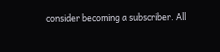consider becoming a subscriber. All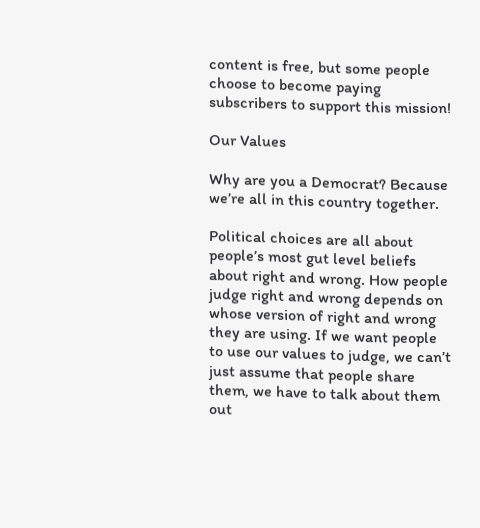content is free, but some people choose to become paying subscribers to support this mission!

Our Values

Why are you a Democrat? Because we’re all in this country together.

Political choices are all about people’s most gut level beliefs about right and wrong. How people judge right and wrong depends on whose version of right and wrong they are using. If we want people to use our values to judge, we can’t just assume that people share them, we have to talk about them out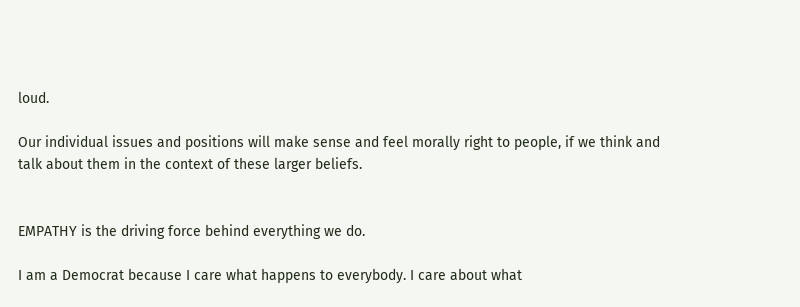loud.

Our individual issues and positions will make sense and feel morally right to people, if we think and talk about them in the context of these larger beliefs.


EMPATHY is the driving force behind everything we do.

I am a Democrat because I care what happens to everybody. I care about what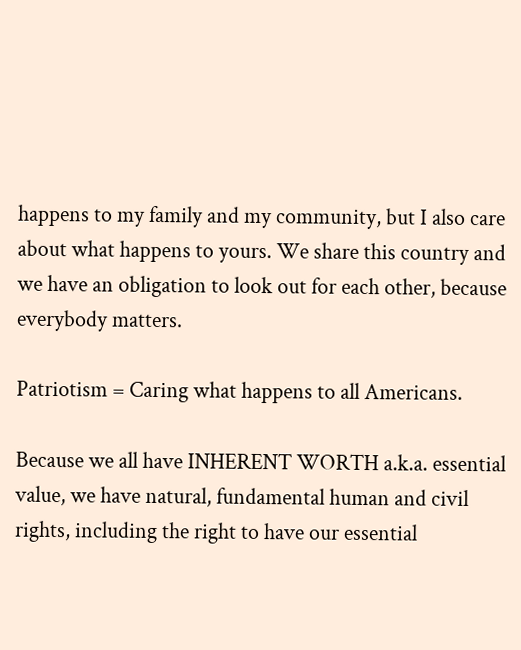happens to my family and my community, but I also care about what happens to yours. We share this country and we have an obligation to look out for each other, because everybody matters.

Patriotism = Caring what happens to all Americans.

Because we all have INHERENT WORTH a.k.a. essential value, we have natural, fundamental human and civil rights, including the right to have our essential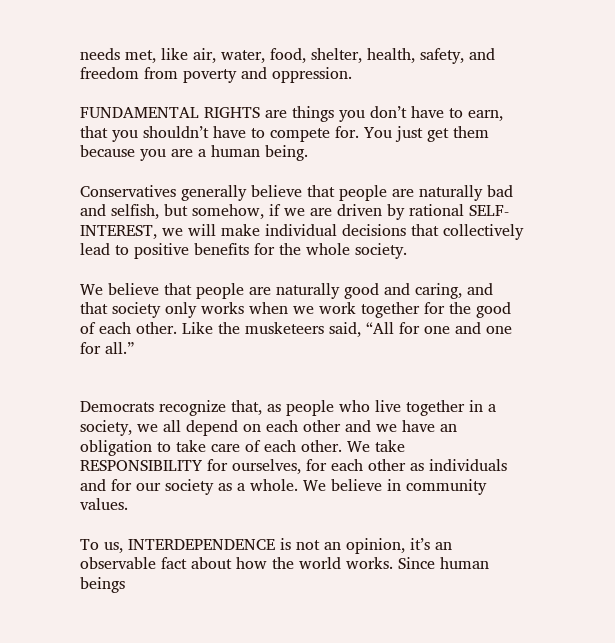needs met, like air, water, food, shelter, health, safety, and freedom from poverty and oppression.

FUNDAMENTAL RIGHTS are things you don’t have to earn, that you shouldn’t have to compete for. You just get them because you are a human being.

Conservatives generally believe that people are naturally bad and selfish, but somehow, if we are driven by rational SELF-INTEREST, we will make individual decisions that collectively lead to positive benefits for the whole society.

We believe that people are naturally good and caring, and that society only works when we work together for the good of each other. Like the musketeers said, “All for one and one for all.”


Democrats recognize that, as people who live together in a society, we all depend on each other and we have an obligation to take care of each other. We take RESPONSIBILITY for ourselves, for each other as individuals and for our society as a whole. We believe in community values.

To us, INTERDEPENDENCE is not an opinion, it’s an observable fact about how the world works. Since human beings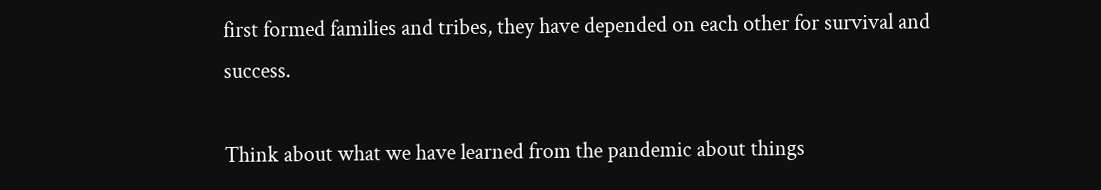first formed families and tribes, they have depended on each other for survival and success.

Think about what we have learned from the pandemic about things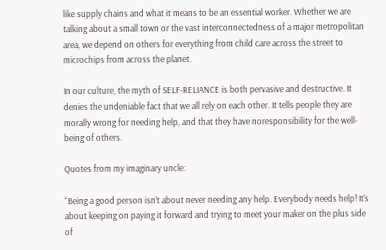like supply chains and what it means to be an essential worker. Whether we are talking about a small town or the vast interconnectedness of a major metropolitan area, we depend on others for everything from child care across the street to microchips from across the planet.

In our culture, the myth of SELF-RELIANCE is both pervasive and destructive. It denies the undeniable fact that we all rely on each other. It tells people they are morally wrong for needing help, and that they have noresponsibility for the well-being of others.

Quotes from my imaginary uncle:

“Being a good person isn’t about never needing any help. Everybody needs help! It’s about keeping on paying it forward and trying to meet your maker on the plus side of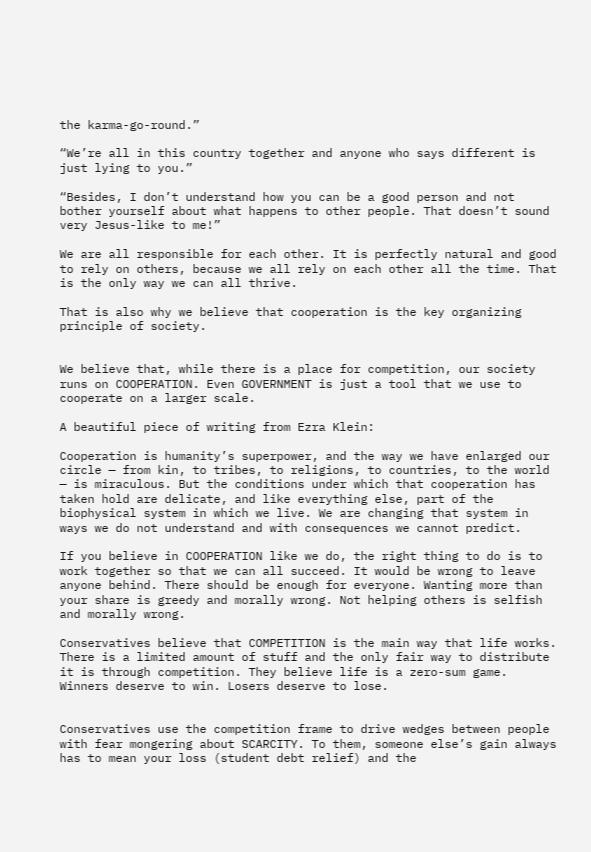the karma-go-round.”

“We’re all in this country together and anyone who says different is just lying to you.”

“Besides, I don’t understand how you can be a good person and not bother yourself about what happens to other people. That doesn’t sound very Jesus-like to me!”

We are all responsible for each other. It is perfectly natural and good to rely on others, because we all rely on each other all the time. That is the only way we can all thrive.

That is also why we believe that cooperation is the key organizing principle of society.


We believe that, while there is a place for competition, our society runs on COOPERATION. Even GOVERNMENT is just a tool that we use to cooperate on a larger scale.

A beautiful piece of writing from Ezra Klein:

Cooperation is humanity’s superpower, and the way we have enlarged our circle — from kin, to tribes, to religions, to countries, to the world — is miraculous. But the conditions under which that cooperation has taken hold are delicate, and like everything else, part of the biophysical system in which we live. We are changing that system in ways we do not understand and with consequences we cannot predict.

If you believe in COOPERATION like we do, the right thing to do is to work together so that we can all succeed. It would be wrong to leave anyone behind. There should be enough for everyone. Wanting more than your share is greedy and morally wrong. Not helping others is selfish and morally wrong.

Conservatives believe that COMPETITION is the main way that life works. There is a limited amount of stuff and the only fair way to distribute it is through competition. They believe life is a zero-sum game. Winners deserve to win. Losers deserve to lose.


Conservatives use the competition frame to drive wedges between people with fear mongering about SCARCITY. To them, someone else’s gain always has to mean your loss (student debt relief) and the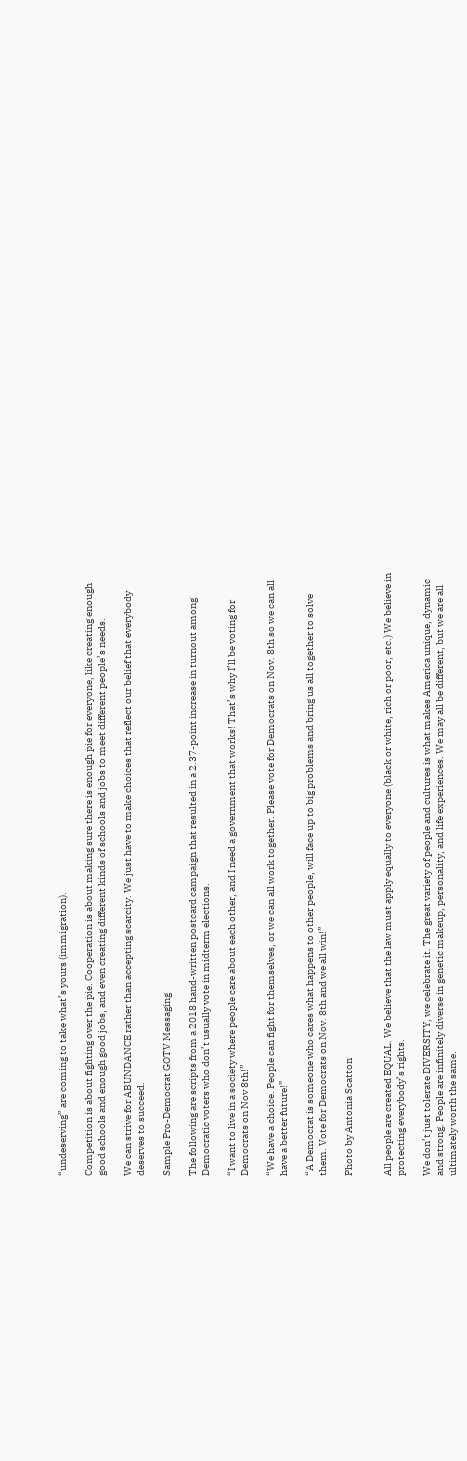“undeserving” are coming to take what’s yours (immigration).

Competition is about fighting over the pie. Cooperation is about making sure there is enough pie for everyone, like creating enough good schools and enough good jobs, and even creating different kinds of schools and jobs to meet different people’s needs.

We can strive for ABUNDANCE rather than accepting scarcity. We just have to make choices that reflect our belief that everybody deserves to succeed.

Sample Pro-Democrat GOTV Messaging

The following are scripts from a 2018 hand-written postcard campaign that resulted in a 2.37-point increase in turnout among Democratic voters who don’t usually vote in midterm elections.

“I want to live in a society where people care about each other, and I need a government that works! That’s why I’ll be voting for Democrats on Nov 8th!”

“We have a choice. People can fight for themselves, or we can all work together. Please vote for Democrats on Nov. 8th so we can all have a better future!”

“A Democrat is someone who cares what happens to other people, will face up to big problems and bring us all together to solve them. Vote for Democrats on Nov. 8th and we all win!”

Photo by Antonia Scatton


All people are created EQUAL. We believe that the law must apply equally to everyone (black or white, rich or poor, etc.) We believe in protecting everybody’s rights.

We don’t just tolerate DIVERSITY, we celebrate it. The great variety of people and cultures is what makes America unique, dynamic and strong. People are infinitely diverse in genetic makeup, personality, and life experiences. We may all be different, but we are all ultimately worth the same.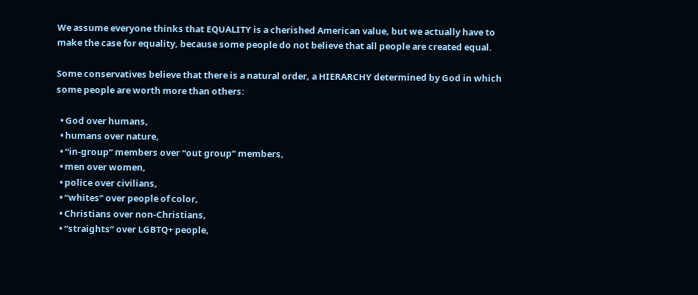We assume everyone thinks that EQUALITY is a cherished American value, but we actually have to make the case for equality, because some people do not believe that all people are created equal.

Some conservatives believe that there is a natural order, a HIERARCHY determined by God in which some people are worth more than others:

  • God over humans,
  • humans over nature,
  • “in-group” members over “out group” members,
  • men over women,
  • police over civilians,
  • “whites” over people of color,
  • Christians over non-Christians,
  • “straights” over LGBTQ+ people,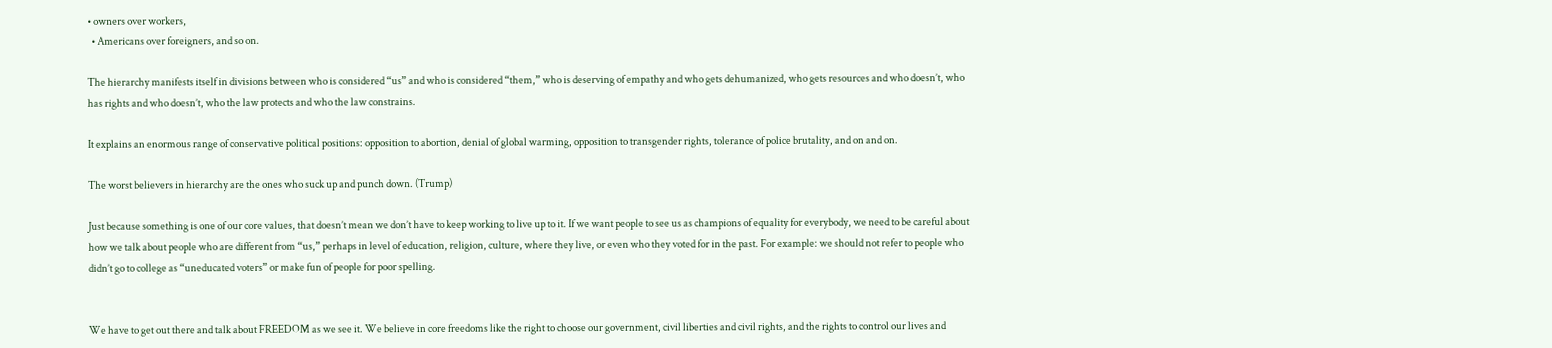• owners over workers,
  • Americans over foreigners, and so on.

The hierarchy manifests itself in divisions between who is considered “us” and who is considered “them,” who is deserving of empathy and who gets dehumanized, who gets resources and who doesn’t, who has rights and who doesn’t, who the law protects and who the law constrains.

It explains an enormous range of conservative political positions: opposition to abortion, denial of global warming, opposition to transgender rights, tolerance of police brutality, and on and on.

The worst believers in hierarchy are the ones who suck up and punch down. (Trump)

Just because something is one of our core values, that doesn’t mean we don’t have to keep working to live up to it. If we want people to see us as champions of equality for everybody, we need to be careful about how we talk about people who are different from “us,” perhaps in level of education, religion, culture, where they live, or even who they voted for in the past. For example: we should not refer to people who didn’t go to college as “uneducated voters” or make fun of people for poor spelling.


We have to get out there and talk about FREEDOM as we see it. We believe in core freedoms like the right to choose our government, civil liberties and civil rights, and the rights to control our lives and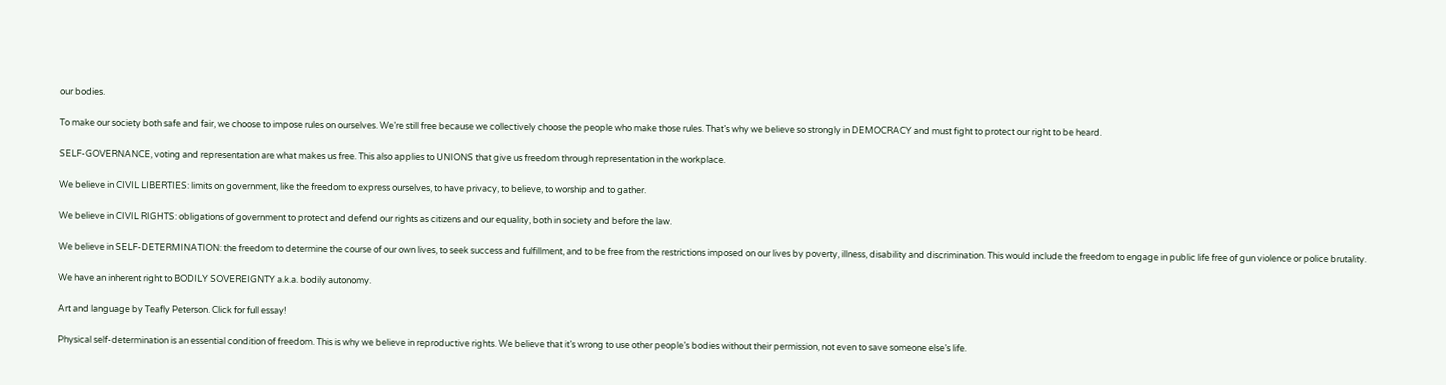our bodies.

To make our society both safe and fair, we choose to impose rules on ourselves. We’re still free because we collectively choose the people who make those rules. That’s why we believe so strongly in DEMOCRACY and must fight to protect our right to be heard.

SELF-GOVERNANCE, voting and representation are what makes us free. This also applies to UNIONS that give us freedom through representation in the workplace.

We believe in CIVIL LIBERTIES: limits on government, like the freedom to express ourselves, to have privacy, to believe, to worship and to gather.

We believe in CIVIL RIGHTS: obligations of government to protect and defend our rights as citizens and our equality, both in society and before the law.

We believe in SELF-DETERMINATION: the freedom to determine the course of our own lives, to seek success and fulfillment, and to be free from the restrictions imposed on our lives by poverty, illness, disability and discrimination. This would include the freedom to engage in public life free of gun violence or police brutality.

We have an inherent right to BODILY SOVEREIGNTY a.k.a. bodily autonomy.

Art and language by Teafly Peterson. Click for full essay!

Physical self-determination is an essential condition of freedom. This is why we believe in reproductive rights. We believe that it’s wrong to use other people’s bodies without their permission, not even to save someone else’s life.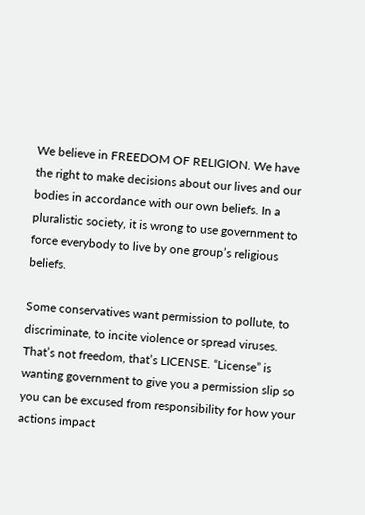We believe in FREEDOM OF RELIGION. We have the right to make decisions about our lives and our bodies in accordance with our own beliefs. In a pluralistic society, it is wrong to use government to force everybody to live by one group’s religious beliefs.

Some conservatives want permission to pollute, to discriminate, to incite violence or spread viruses. That’s not freedom, that’s LICENSE. “License” is wanting government to give you a permission slip so you can be excused from responsibility for how your actions impact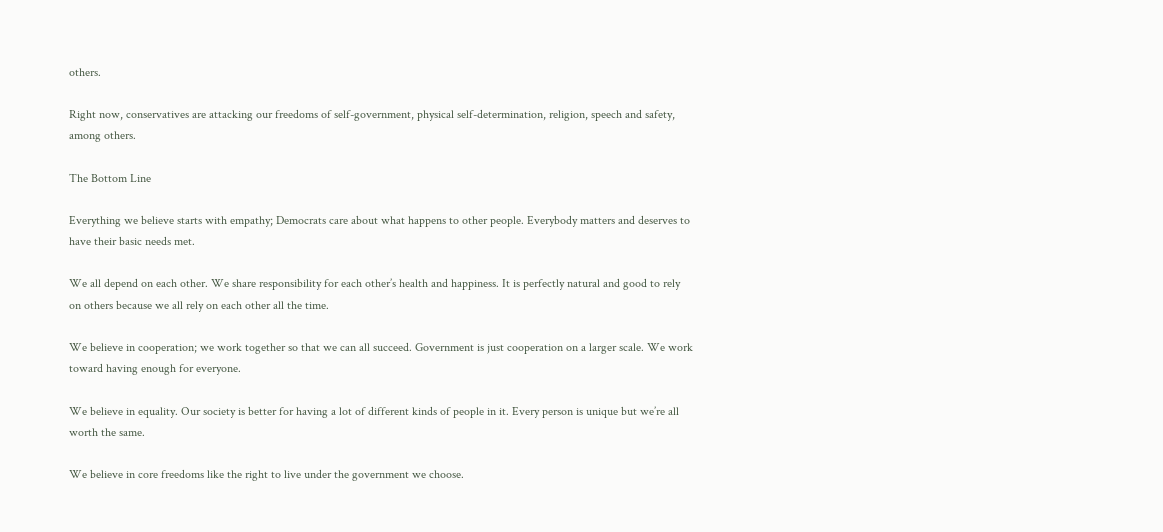others.

Right now, conservatives are attacking our freedoms of self-government, physical self-determination, religion, speech and safety, among others.

The Bottom Line

Everything we believe starts with empathy; Democrats care about what happens to other people. Everybody matters and deserves to have their basic needs met.

We all depend on each other. We share responsibility for each other’s health and happiness. It is perfectly natural and good to rely on others because we all rely on each other all the time.

We believe in cooperation; we work together so that we can all succeed. Government is just cooperation on a larger scale. We work toward having enough for everyone.

We believe in equality. Our society is better for having a lot of different kinds of people in it. Every person is unique but we’re all worth the same.

We believe in core freedoms like the right to live under the government we choose.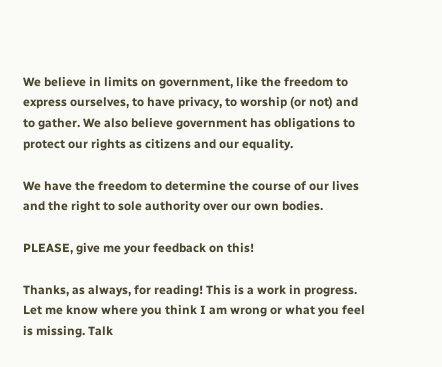We believe in limits on government, like the freedom to express ourselves, to have privacy, to worship (or not) and to gather. We also believe government has obligations to protect our rights as citizens and our equality.

We have the freedom to determine the course of our lives and the right to sole authority over our own bodies.

PLEASE, give me your feedback on this!

Thanks, as always, for reading! This is a work in progress. Let me know where you think I am wrong or what you feel is missing. Talk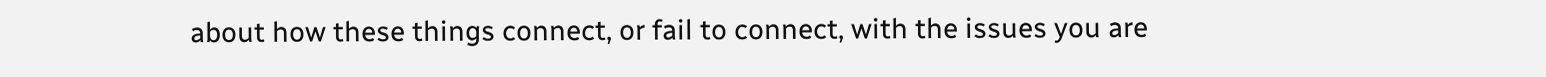about how these things connect, or fail to connect, with the issues you are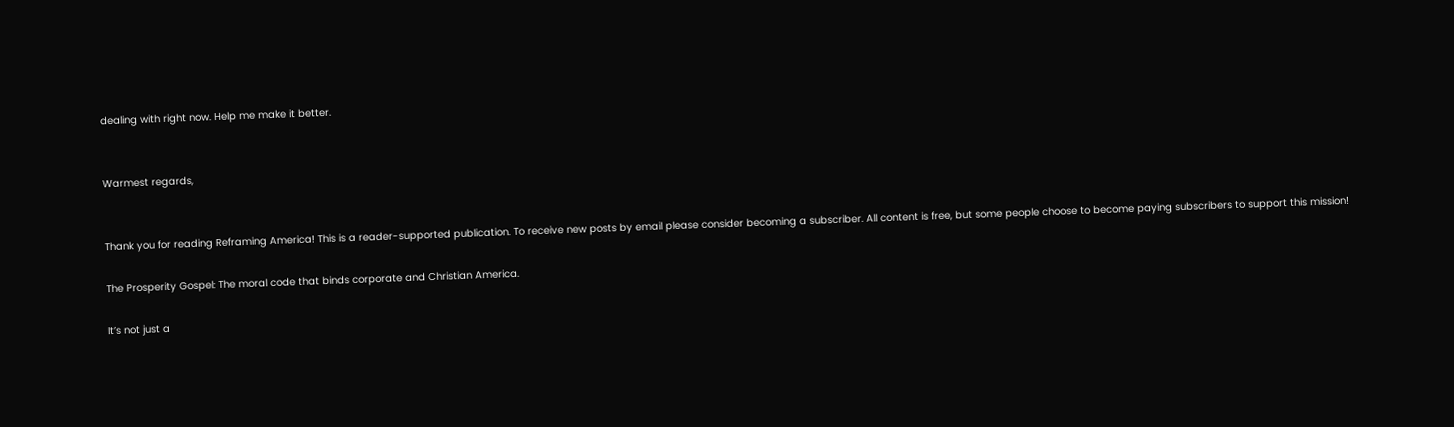dealing with right now. Help me make it better.


Warmest regards,


Thank you for reading Reframing America! This is a reader-supported publication. To receive new posts by email please consider becoming a subscriber. All content is free, but some people choose to become paying subscribers to support this mission!

The Prosperity Gospel: The moral code that binds corporate and Christian America.

It’s not just a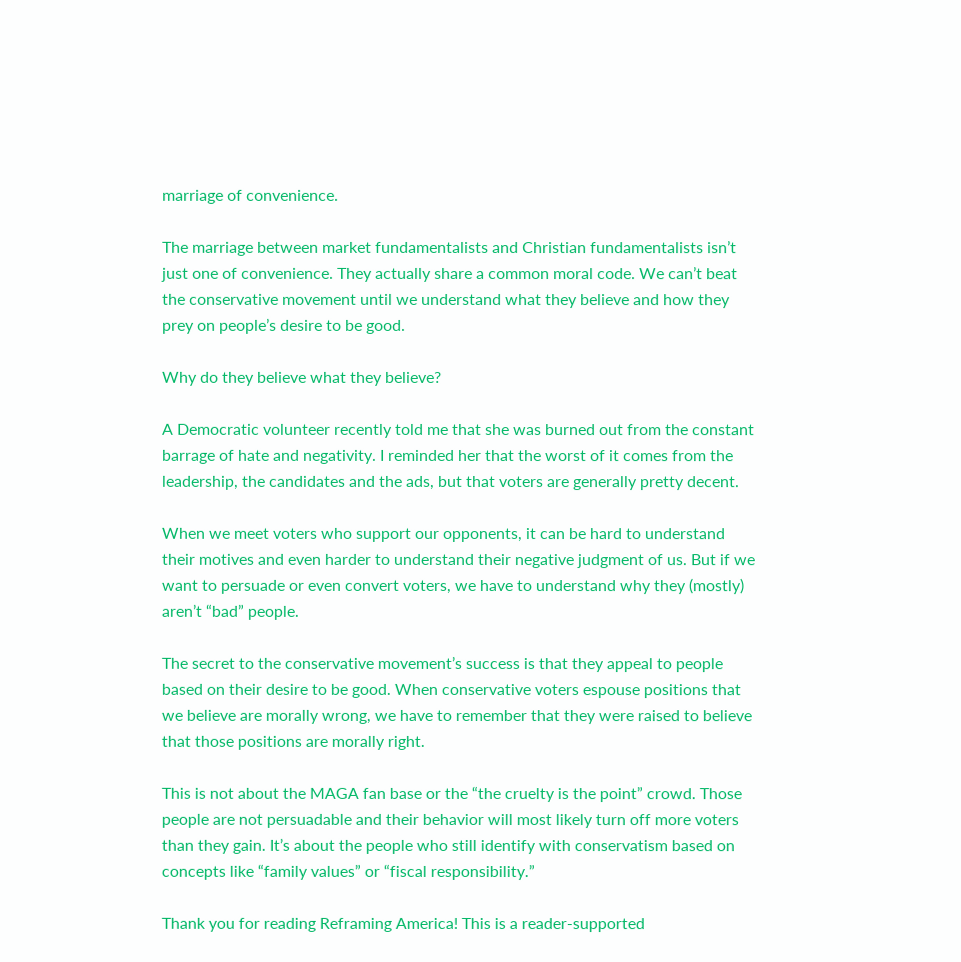marriage of convenience.

The marriage between market fundamentalists and Christian fundamentalists isn’t just one of convenience. They actually share a common moral code. We can’t beat the conservative movement until we understand what they believe and how they prey on people’s desire to be good.

Why do they believe what they believe?

A Democratic volunteer recently told me that she was burned out from the constant barrage of hate and negativity. I reminded her that the worst of it comes from the leadership, the candidates and the ads, but that voters are generally pretty decent.

When we meet voters who support our opponents, it can be hard to understand their motives and even harder to understand their negative judgment of us. But if we want to persuade or even convert voters, we have to understand why they (mostly) aren’t “bad” people.

The secret to the conservative movement’s success is that they appeal to people based on their desire to be good. When conservative voters espouse positions that we believe are morally wrong, we have to remember that they were raised to believe that those positions are morally right.

This is not about the MAGA fan base or the “the cruelty is the point” crowd. Those people are not persuadable and their behavior will most likely turn off more voters than they gain. It’s about the people who still identify with conservatism based on concepts like “family values” or “fiscal responsibility.”

Thank you for reading Reframing America! This is a reader-supported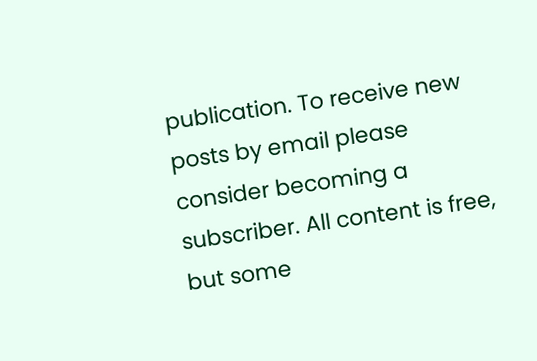publication. To receive new posts by email please consider becoming a subscriber. All content is free, but some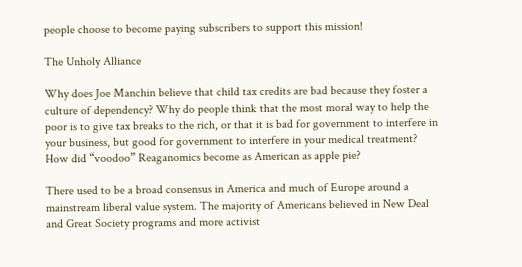people choose to become paying subscribers to support this mission!

The Unholy Alliance

Why does Joe Manchin believe that child tax credits are bad because they foster a culture of dependency? Why do people think that the most moral way to help the poor is to give tax breaks to the rich, or that it is bad for government to interfere in your business, but good for government to interfere in your medical treatment? How did “voodoo” Reaganomics become as American as apple pie?

There used to be a broad consensus in America and much of Europe around a mainstream liberal value system. The majority of Americans believed in New Deal and Great Society programs and more activist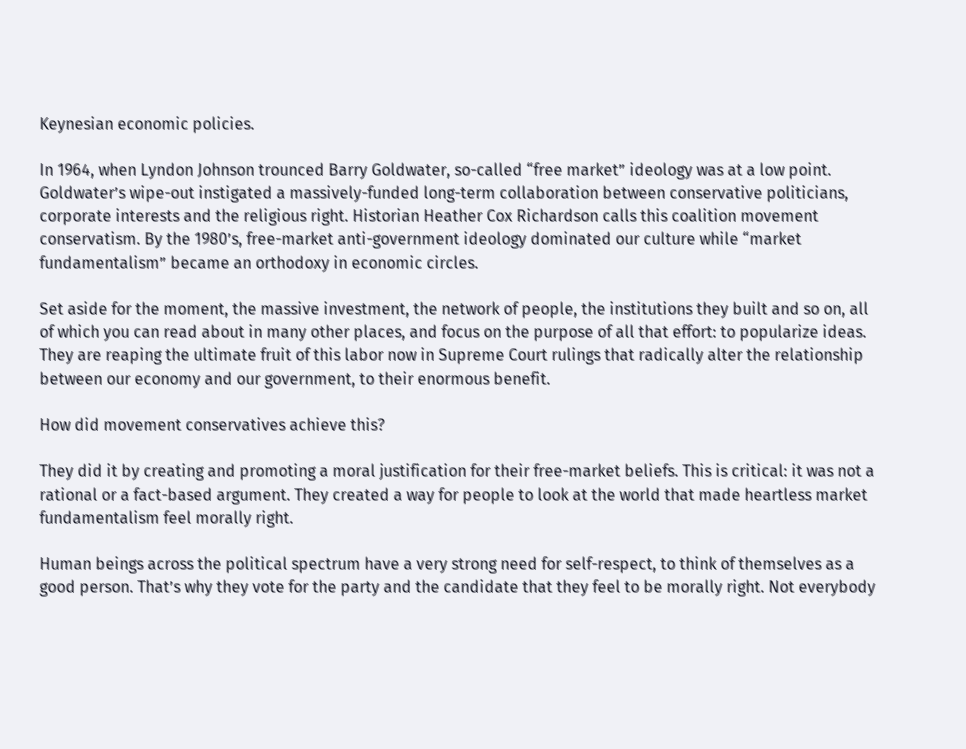Keynesian economic policies.

In 1964, when Lyndon Johnson trounced Barry Goldwater, so-called “free market” ideology was at a low point. Goldwater’s wipe-out instigated a massively-funded long-term collaboration between conservative politicians, corporate interests and the religious right. Historian Heather Cox Richardson calls this coalition movement conservatism. By the 1980’s, free-market anti-government ideology dominated our culture while “market fundamentalism” became an orthodoxy in economic circles.

Set aside for the moment, the massive investment, the network of people, the institutions they built and so on, all of which you can read about in many other places, and focus on the purpose of all that effort: to popularize ideas. They are reaping the ultimate fruit of this labor now in Supreme Court rulings that radically alter the relationship between our economy and our government, to their enormous benefit.

How did movement conservatives achieve this?

They did it by creating and promoting a moral justification for their free-market beliefs. This is critical: it was not a rational or a fact-based argument. They created a way for people to look at the world that made heartless market fundamentalism feel morally right.

Human beings across the political spectrum have a very strong need for self-respect, to think of themselves as a good person. That’s why they vote for the party and the candidate that they feel to be morally right. Not everybody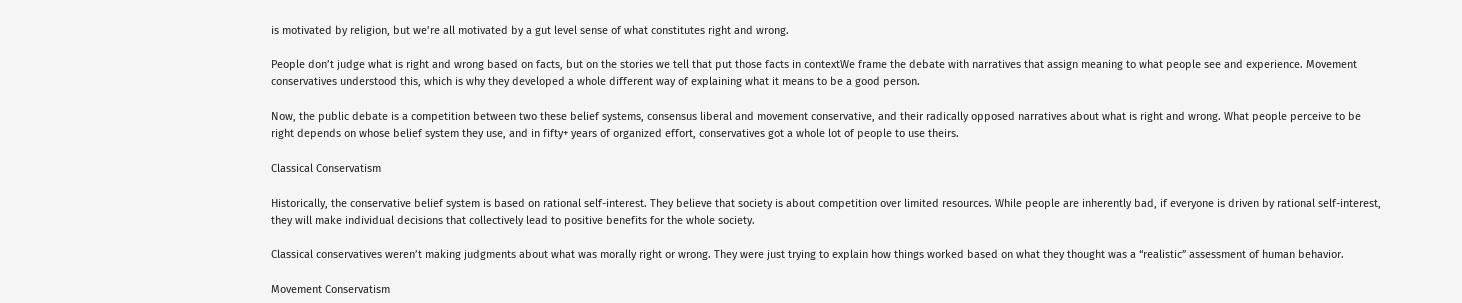is motivated by religion, but we’re all motivated by a gut level sense of what constitutes right and wrong.

People don’t judge what is right and wrong based on facts, but on the stories we tell that put those facts in contextWe frame the debate with narratives that assign meaning to what people see and experience. Movement conservatives understood this, which is why they developed a whole different way of explaining what it means to be a good person.

Now, the public debate is a competition between two these belief systems, consensus liberal and movement conservative, and their radically opposed narratives about what is right and wrong. What people perceive to be right depends on whose belief system they use, and in fifty+ years of organized effort, conservatives got a whole lot of people to use theirs.

Classical Conservatism

Historically, the conservative belief system is based on rational self-interest. They believe that society is about competition over limited resources. While people are inherently bad, if everyone is driven by rational self-interest, they will make individual decisions that collectively lead to positive benefits for the whole society.

Classical conservatives weren’t making judgments about what was morally right or wrong. They were just trying to explain how things worked based on what they thought was a “realistic” assessment of human behavior.

Movement Conservatism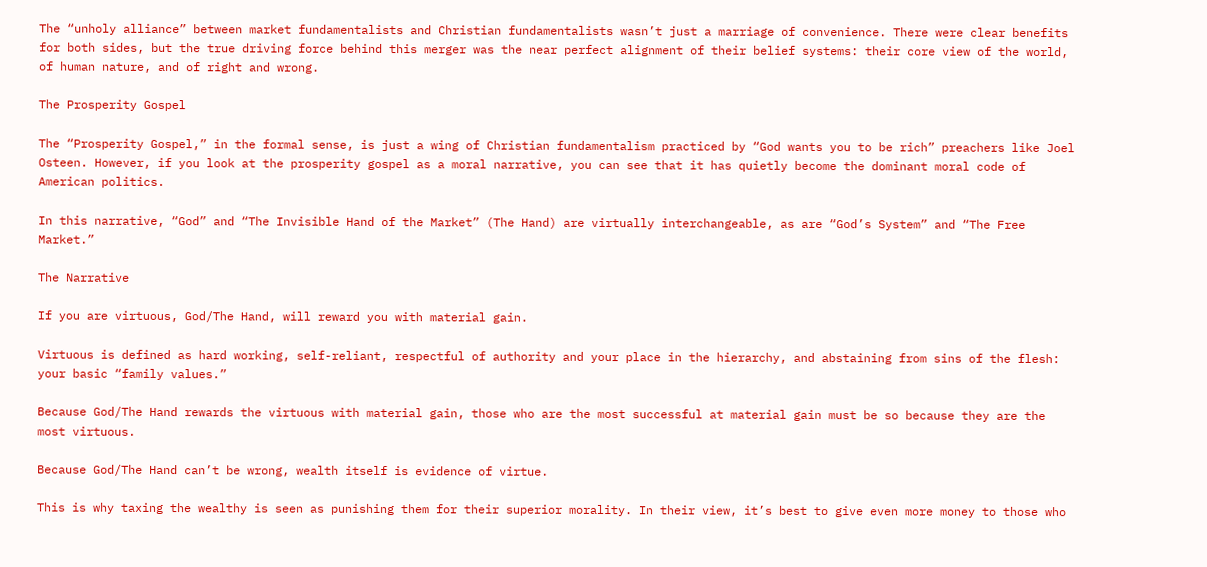The “unholy alliance” between market fundamentalists and Christian fundamentalists wasn’t just a marriage of convenience. There were clear benefits for both sides, but the true driving force behind this merger was the near perfect alignment of their belief systems: their core view of the world, of human nature, and of right and wrong.

The Prosperity Gospel

The “Prosperity Gospel,” in the formal sense, is just a wing of Christian fundamentalism practiced by “God wants you to be rich” preachers like Joel Osteen. However, if you look at the prosperity gospel as a moral narrative, you can see that it has quietly become the dominant moral code of American politics.

In this narrative, “God” and “The Invisible Hand of the Market” (The Hand) are virtually interchangeable, as are “God’s System” and “The Free Market.”

The Narrative

If you are virtuous, God/The Hand, will reward you with material gain.

Virtuous is defined as hard working, self-reliant, respectful of authority and your place in the hierarchy, and abstaining from sins of the flesh: your basic “family values.”

Because God/The Hand rewards the virtuous with material gain, those who are the most successful at material gain must be so because they are the most virtuous.

Because God/The Hand can’t be wrong, wealth itself is evidence of virtue.

This is why taxing the wealthy is seen as punishing them for their superior morality. In their view, it’s best to give even more money to those who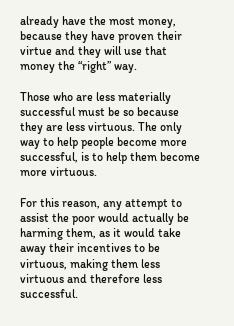already have the most money, because they have proven their virtue and they will use that money the “right” way.

Those who are less materially successful must be so because they are less virtuous. The only way to help people become more successful, is to help them become more virtuous.

For this reason, any attempt to assist the poor would actually be harming them, as it would take away their incentives to be virtuous, making them less virtuous and therefore less successful.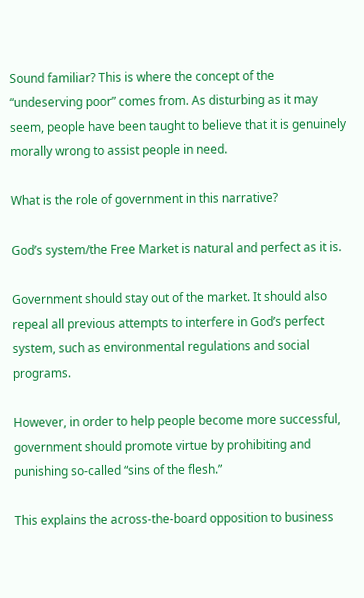Sound familiar? This is where the concept of the “undeserving poor” comes from. As disturbing as it may seem, people have been taught to believe that it is genuinely morally wrong to assist people in need.

What is the role of government in this narrative?

God’s system/the Free Market is natural and perfect as it is.

Government should stay out of the market. It should also repeal all previous attempts to interfere in God’s perfect system, such as environmental regulations and social programs.

However, in order to help people become more successful, government should promote virtue by prohibiting and punishing so-called “sins of the flesh.”

This explains the across-the-board opposition to business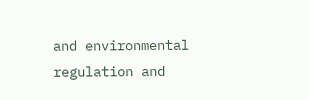and environmental regulation and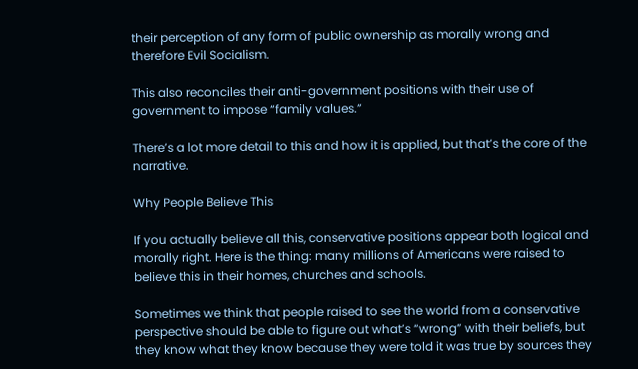their perception of any form of public ownership as morally wrong and therefore Evil Socialism.

This also reconciles their anti-government positions with their use of government to impose “family values.”

There’s a lot more detail to this and how it is applied, but that’s the core of the narrative.

Why People Believe This

If you actually believe all this, conservative positions appear both logical and morally right. Here is the thing: many millions of Americans were raised to believe this in their homes, churches and schools.

Sometimes we think that people raised to see the world from a conservative perspective should be able to figure out what’s “wrong” with their beliefs, but they know what they know because they were told it was true by sources they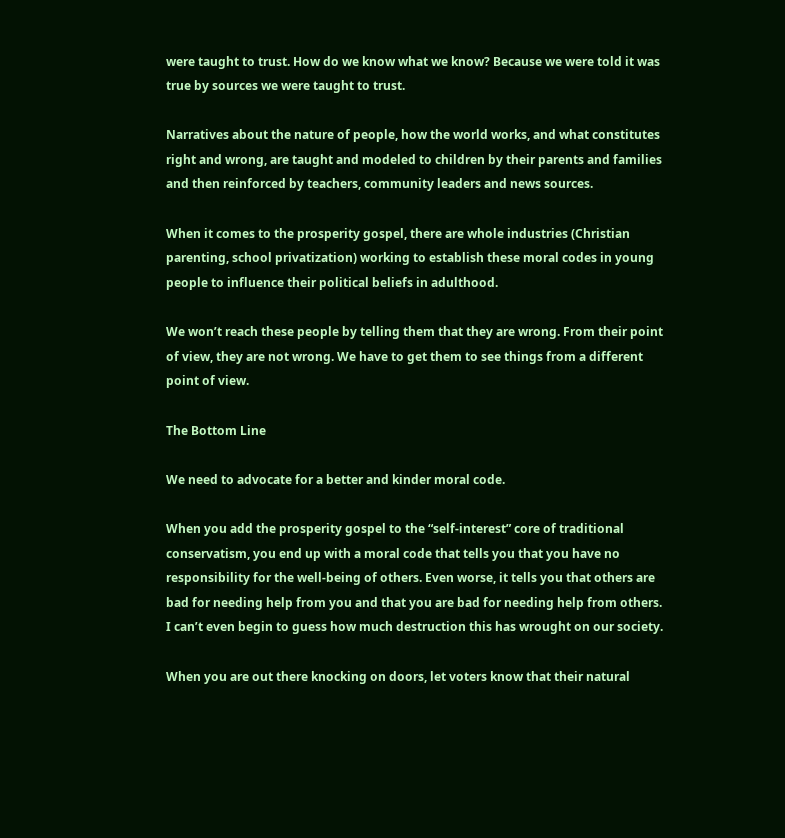were taught to trust. How do we know what we know? Because we were told it was true by sources we were taught to trust.

Narratives about the nature of people, how the world works, and what constitutes right and wrong, are taught and modeled to children by their parents and families and then reinforced by teachers, community leaders and news sources.

When it comes to the prosperity gospel, there are whole industries (Christian parenting, school privatization) working to establish these moral codes in young people to influence their political beliefs in adulthood.

We won’t reach these people by telling them that they are wrong. From their point of view, they are not wrong. We have to get them to see things from a different point of view.

The Bottom Line

We need to advocate for a better and kinder moral code.

When you add the prosperity gospel to the “self-interest” core of traditional conservatism, you end up with a moral code that tells you that you have no responsibility for the well-being of others. Even worse, it tells you that others are bad for needing help from you and that you are bad for needing help from others. I can’t even begin to guess how much destruction this has wrought on our society.

When you are out there knocking on doors, let voters know that their natural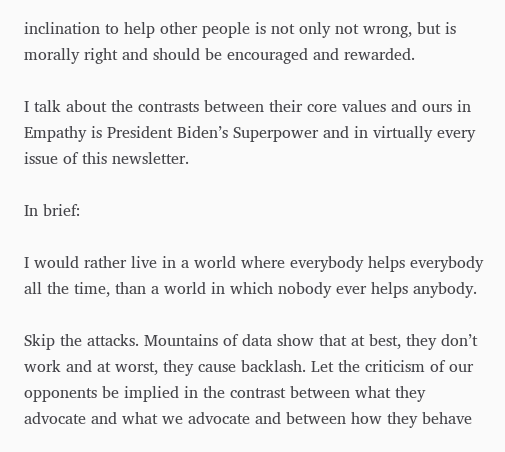inclination to help other people is not only not wrong, but is morally right and should be encouraged and rewarded.

I talk about the contrasts between their core values and ours in Empathy is President Biden’s Superpower and in virtually every issue of this newsletter.

In brief:

I would rather live in a world where everybody helps everybody all the time, than a world in which nobody ever helps anybody.

Skip the attacks. Mountains of data show that at best, they don’t work and at worst, they cause backlash. Let the criticism of our opponents be implied in the contrast between what they advocate and what we advocate and between how they behave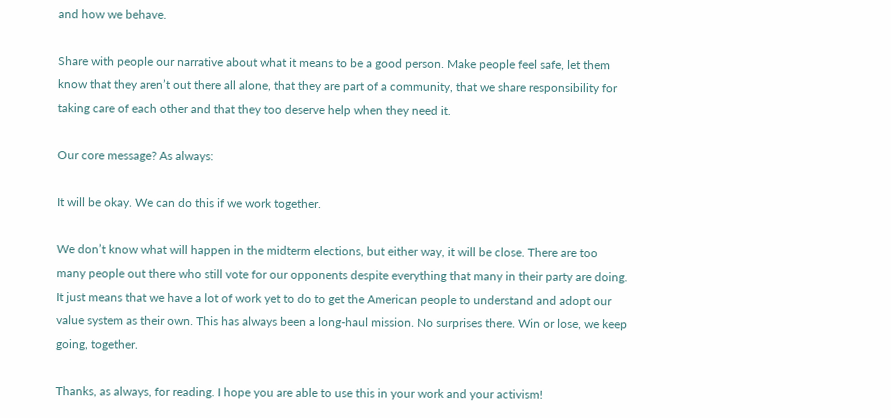and how we behave.

Share with people our narrative about what it means to be a good person. Make people feel safe, let them know that they aren’t out there all alone, that they are part of a community, that we share responsibility for taking care of each other and that they too deserve help when they need it.

Our core message? As always:

It will be okay. We can do this if we work together.

We don’t know what will happen in the midterm elections, but either way, it will be close. There are too many people out there who still vote for our opponents despite everything that many in their party are doing. It just means that we have a lot of work yet to do to get the American people to understand and adopt our value system as their own. This has always been a long-haul mission. No surprises there. Win or lose, we keep going, together.

Thanks, as always, for reading. I hope you are able to use this in your work and your activism!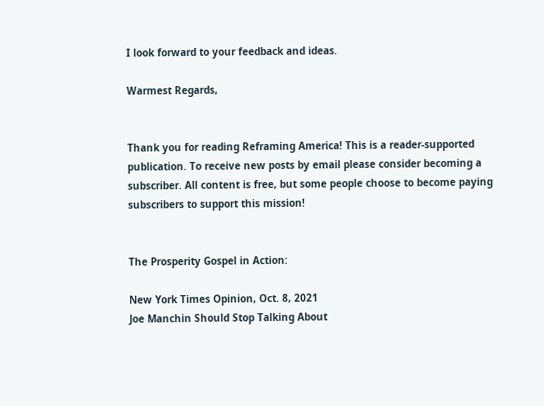I look forward to your feedback and ideas.

Warmest Regards,


Thank you for reading Reframing America! This is a reader-supported publication. To receive new posts by email please consider becoming a subscriber. All content is free, but some people choose to become paying subscribers to support this mission!


The Prosperity Gospel in Action:

New York Times Opinion, Oct. 8, 2021
Joe Manchin Should Stop Talking About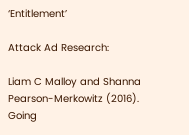‘Entitlement’

Attack Ad Research:

Liam C Malloy and Shanna Pearson-Merkowitz (2016). Going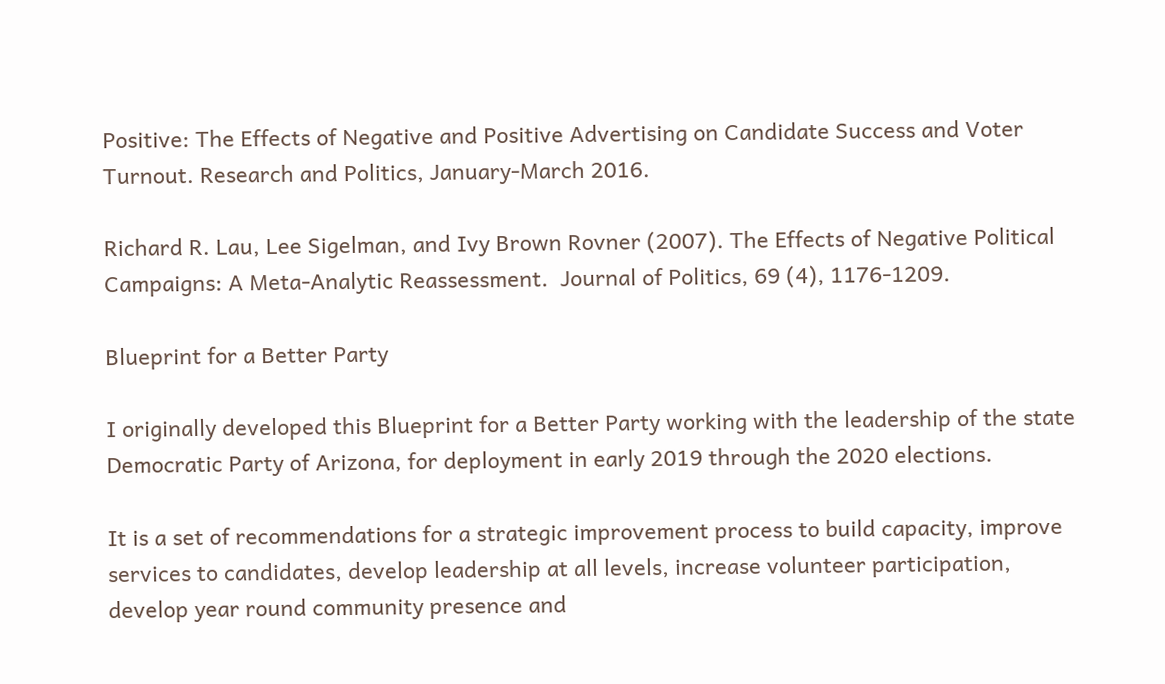Positive: The Effects of Negative and Positive Advertising on Candidate Success and Voter Turnout. Research and Politics, January-March 2016.

Richard R. Lau, Lee Sigelman, and Ivy Brown Rovner (2007). The Effects of Negative Political Campaigns: A Meta-Analytic Reassessment.  Journal of Politics, 69 (4), 1176-1209.

Blueprint for a Better Party

I originally developed this Blueprint for a Better Party working with the leadership of the state Democratic Party of Arizona, for deployment in early 2019 through the 2020 elections.

It is a set of recommendations for a strategic improvement process to build capacity, improve services to candidates, develop leadership at all levels, increase volunteer participation, develop year round community presence and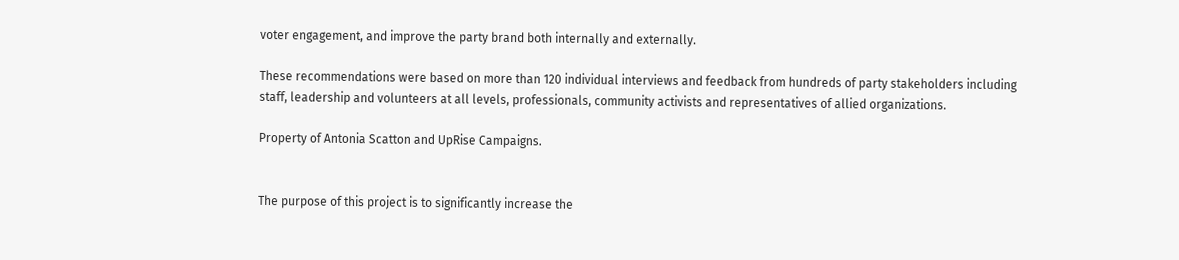voter engagement, and improve the party brand both internally and externally.

These recommendations were based on more than 120 individual interviews and feedback from hundreds of party stakeholders including staff, leadership and volunteers at all levels, professionals, community activists and representatives of allied organizations.

Property of Antonia Scatton and UpRise Campaigns.


The purpose of this project is to significantly increase the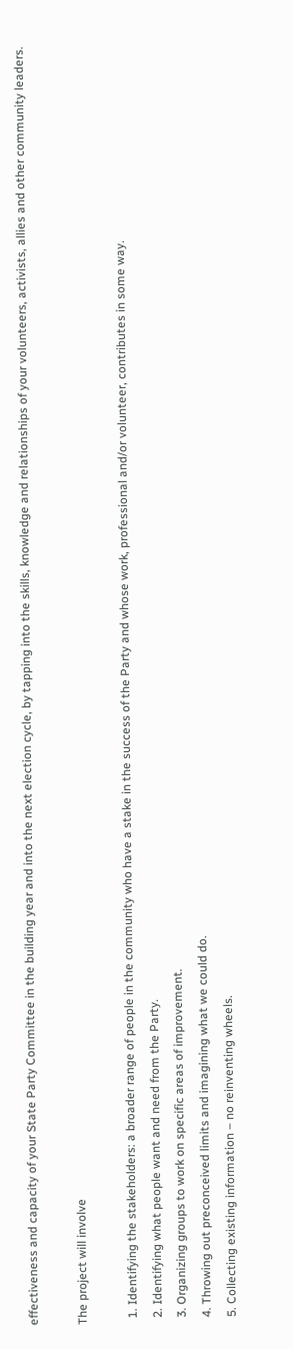effectiveness and capacity of your State Party Committee in the building year and into the next election cycle, by tapping into the skills, knowledge and relationships of your volunteers, activists, allies and other community leaders.

The project will involve

  1. Identifying the stakeholders: a broader range of people in the community who have a stake in the success of the Party and whose work, professional and/or volunteer, contributes in some way.
  2. Identifying what people want and need from the Party.
  3. Organizing groups to work on specific areas of improvement.
  4. Throwing out preconceived limits and imagining what we could do.
  5. Collecting existing information – no reinventing wheels.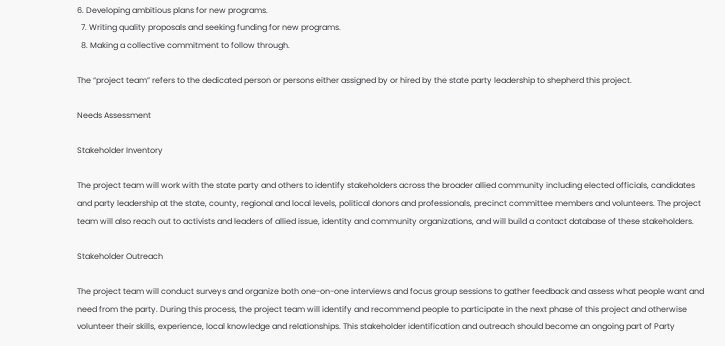6. Developing ambitious plans for new programs.
  7. Writing quality proposals and seeking funding for new programs.
  8. Making a collective commitment to follow through.

The “project team” refers to the dedicated person or persons either assigned by or hired by the state party leadership to shepherd this project.

Needs Assessment

Stakeholder Inventory

The project team will work with the state party and others to identify stakeholders across the broader allied community including elected officials, candidates and party leadership at the state, county, regional and local levels, political donors and professionals, precinct committee members and volunteers. The project team will also reach out to activists and leaders of allied issue, identity and community organizations, and will build a contact database of these stakeholders.

Stakeholder Outreach

The project team will conduct surveys and organize both one-on-one interviews and focus group sessions to gather feedback and assess what people want and need from the party. During this process, the project team will identify and recommend people to participate in the next phase of this project and otherwise volunteer their skills, experience, local knowledge and relationships. This stakeholder identification and outreach should become an ongoing part of Party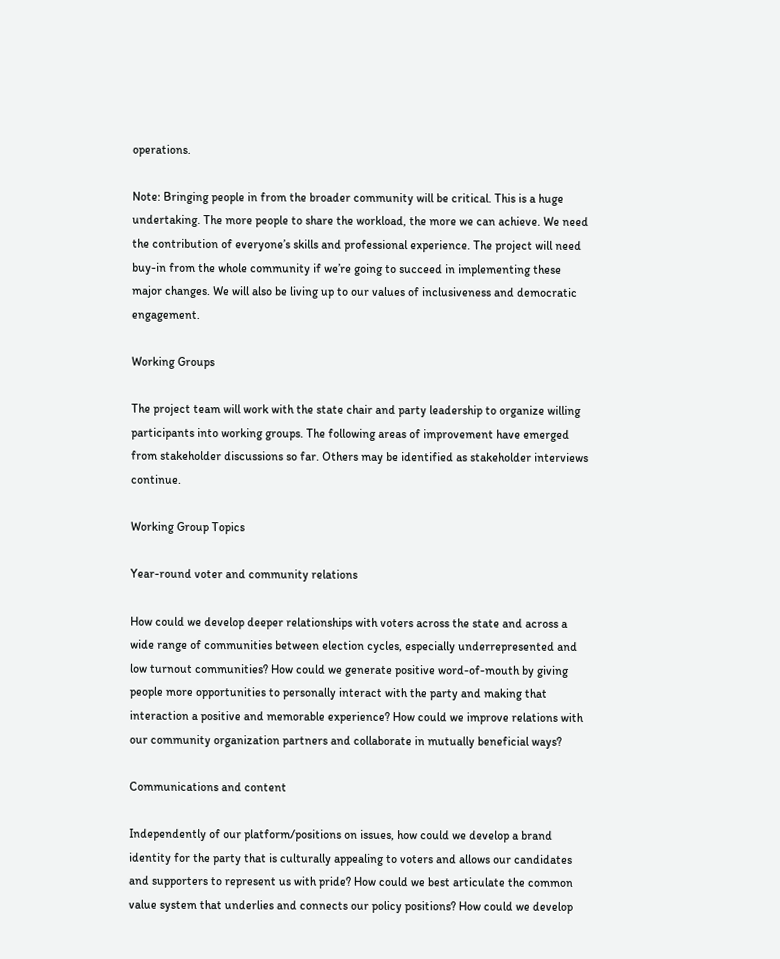operations.

Note: Bringing people in from the broader community will be critical. This is a huge undertaking. The more people to share the workload, the more we can achieve. We need the contribution of everyone’s skills and professional experience. The project will need buy-in from the whole community if we’re going to succeed in implementing these major changes. We will also be living up to our values of inclusiveness and democratic engagement.

Working Groups

The project team will work with the state chair and party leadership to organize willing participants into working groups. The following areas of improvement have emerged from stakeholder discussions so far. Others may be identified as stakeholder interviews continue.

Working Group Topics

Year-round voter and community relations

How could we develop deeper relationships with voters across the state and across a wide range of communities between election cycles, especially underrepresented and low turnout communities? How could we generate positive word-of-mouth by giving people more opportunities to personally interact with the party and making that interaction a positive and memorable experience? How could we improve relations with our community organization partners and collaborate in mutually beneficial ways?

Communications and content

Independently of our platform/positions on issues, how could we develop a brand identity for the party that is culturally appealing to voters and allows our candidates and supporters to represent us with pride? How could we best articulate the common value system that underlies and connects our policy positions? How could we develop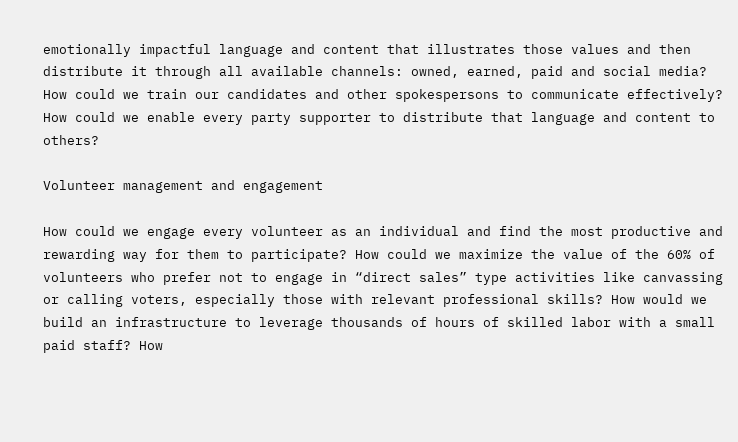emotionally impactful language and content that illustrates those values and then distribute it through all available channels: owned, earned, paid and social media? How could we train our candidates and other spokespersons to communicate effectively? How could we enable every party supporter to distribute that language and content to others?

Volunteer management and engagement

How could we engage every volunteer as an individual and find the most productive and rewarding way for them to participate? How could we maximize the value of the 60% of volunteers who prefer not to engage in “direct sales” type activities like canvassing or calling voters, especially those with relevant professional skills? How would we build an infrastructure to leverage thousands of hours of skilled labor with a small paid staff? How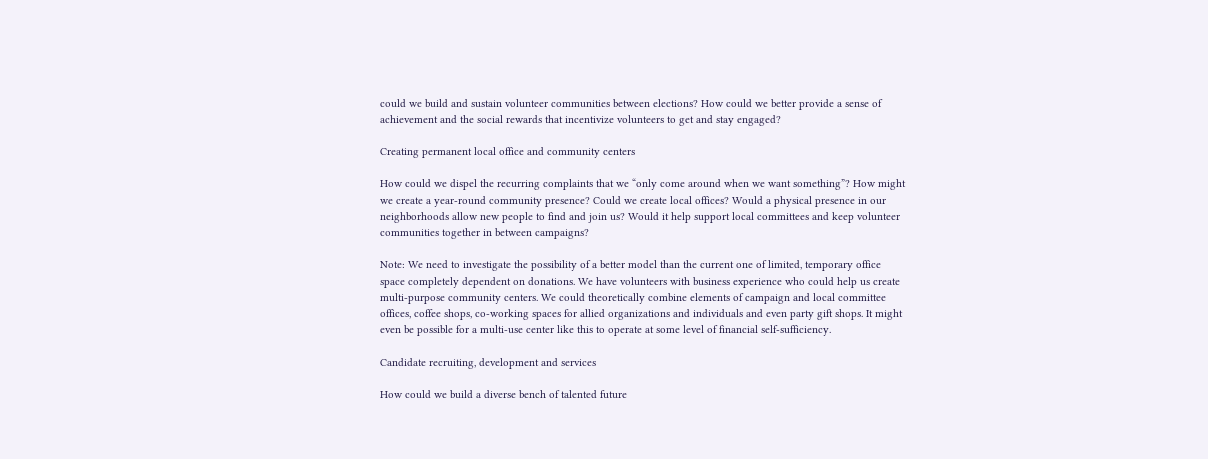could we build and sustain volunteer communities between elections? How could we better provide a sense of achievement and the social rewards that incentivize volunteers to get and stay engaged?

Creating permanent local office and community centers

How could we dispel the recurring complaints that we “only come around when we want something”? How might we create a year-round community presence? Could we create local offices? Would a physical presence in our neighborhoods allow new people to find and join us? Would it help support local committees and keep volunteer communities together in between campaigns?

Note: We need to investigate the possibility of a better model than the current one of limited, temporary office space completely dependent on donations. We have volunteers with business experience who could help us create multi-purpose community centers. We could theoretically combine elements of campaign and local committee offices, coffee shops, co-working spaces for allied organizations and individuals and even party gift shops. It might even be possible for a multi-use center like this to operate at some level of financial self-sufficiency.

Candidate recruiting, development and services

How could we build a diverse bench of talented future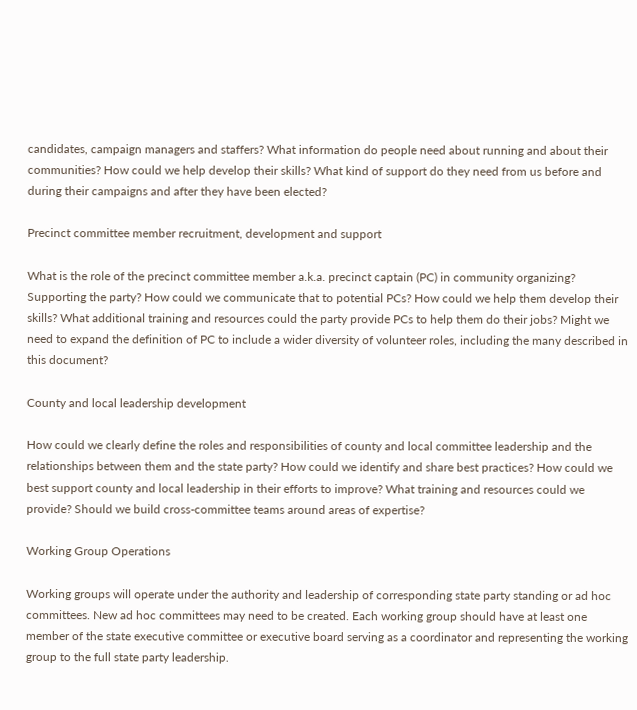candidates, campaign managers and staffers? What information do people need about running and about their communities? How could we help develop their skills? What kind of support do they need from us before and during their campaigns and after they have been elected?

Precinct committee member recruitment, development and support

What is the role of the precinct committee member a.k.a. precinct captain (PC) in community organizing? Supporting the party? How could we communicate that to potential PCs? How could we help them develop their skills? What additional training and resources could the party provide PCs to help them do their jobs? Might we need to expand the definition of PC to include a wider diversity of volunteer roles, including the many described in this document?

County and local leadership development

How could we clearly define the roles and responsibilities of county and local committee leadership and the relationships between them and the state party? How could we identify and share best practices? How could we best support county and local leadership in their efforts to improve? What training and resources could we provide? Should we build cross-committee teams around areas of expertise?

Working Group Operations

Working groups will operate under the authority and leadership of corresponding state party standing or ad hoc committees. New ad hoc committees may need to be created. Each working group should have at least one member of the state executive committee or executive board serving as a coordinator and representing the working group to the full state party leadership.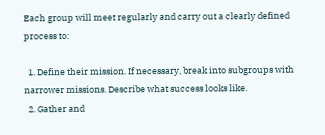Each group will meet regularly and carry out a clearly defined process to:

  1. Define their mission. If necessary, break into subgroups with narrower missions. Describe what success looks like.
  2. Gather and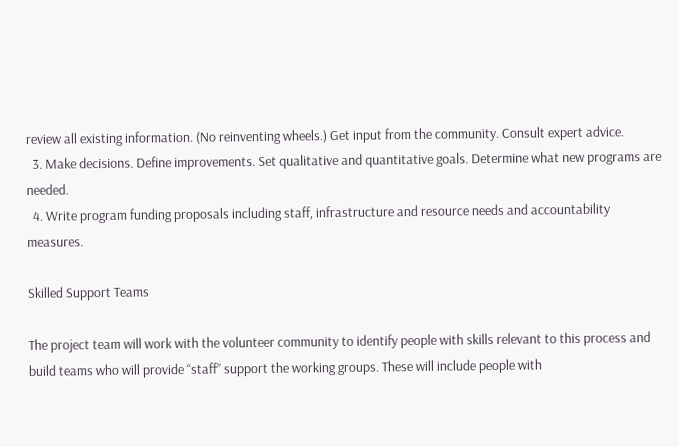review all existing information. (No reinventing wheels.) Get input from the community. Consult expert advice.
  3. Make decisions. Define improvements. Set qualitative and quantitative goals. Determine what new programs are needed.
  4. Write program funding proposals including staff, infrastructure and resource needs and accountability measures.

Skilled Support Teams

The project team will work with the volunteer community to identify people with skills relevant to this process and build teams who will provide “staff” support the working groups. These will include people with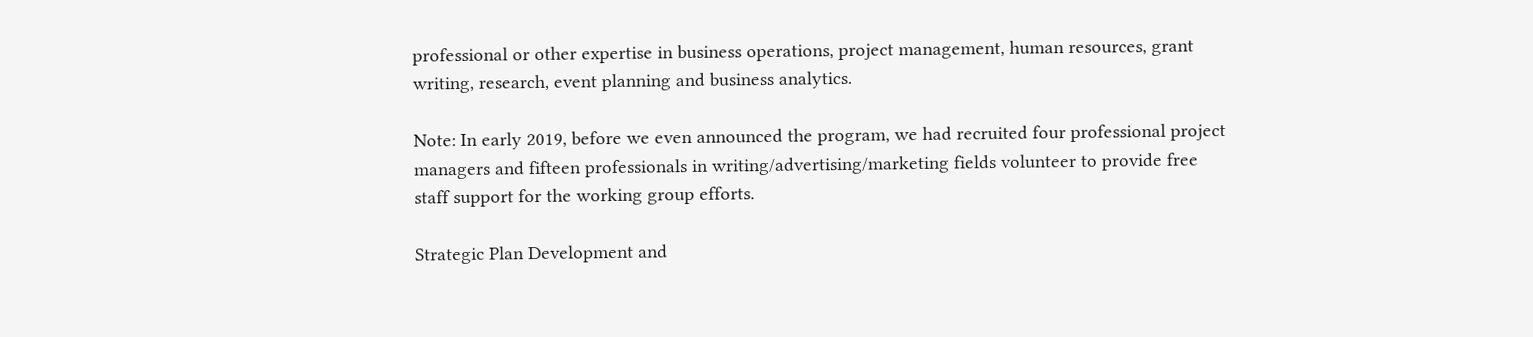professional or other expertise in business operations, project management, human resources, grant writing, research, event planning and business analytics.

Note: In early 2019, before we even announced the program, we had recruited four professional project managers and fifteen professionals in writing/advertising/marketing fields volunteer to provide free staff support for the working group efforts.

Strategic Plan Development and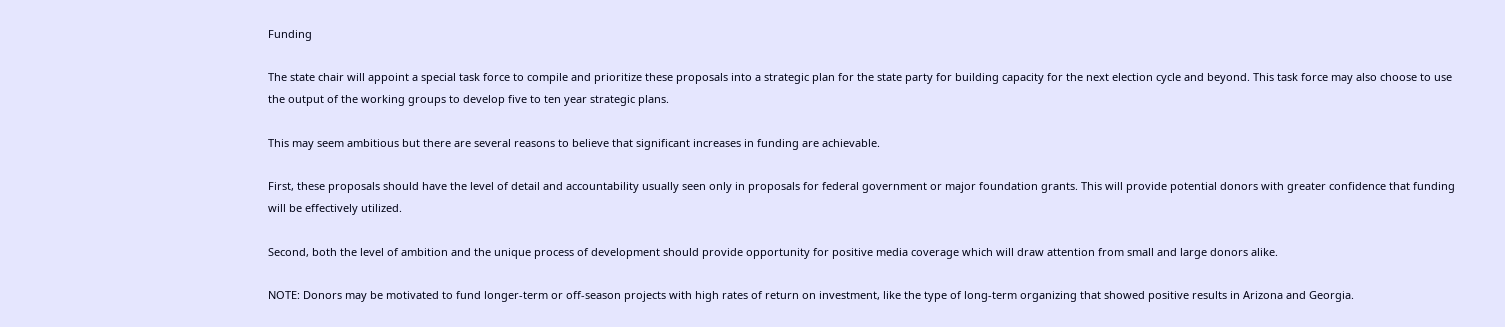Funding

The state chair will appoint a special task force to compile and prioritize these proposals into a strategic plan for the state party for building capacity for the next election cycle and beyond. This task force may also choose to use the output of the working groups to develop five to ten year strategic plans.

This may seem ambitious but there are several reasons to believe that significant increases in funding are achievable.

First, these proposals should have the level of detail and accountability usually seen only in proposals for federal government or major foundation grants. This will provide potential donors with greater confidence that funding will be effectively utilized.

Second, both the level of ambition and the unique process of development should provide opportunity for positive media coverage which will draw attention from small and large donors alike.

NOTE: Donors may be motivated to fund longer-term or off-season projects with high rates of return on investment, like the type of long-term organizing that showed positive results in Arizona and Georgia.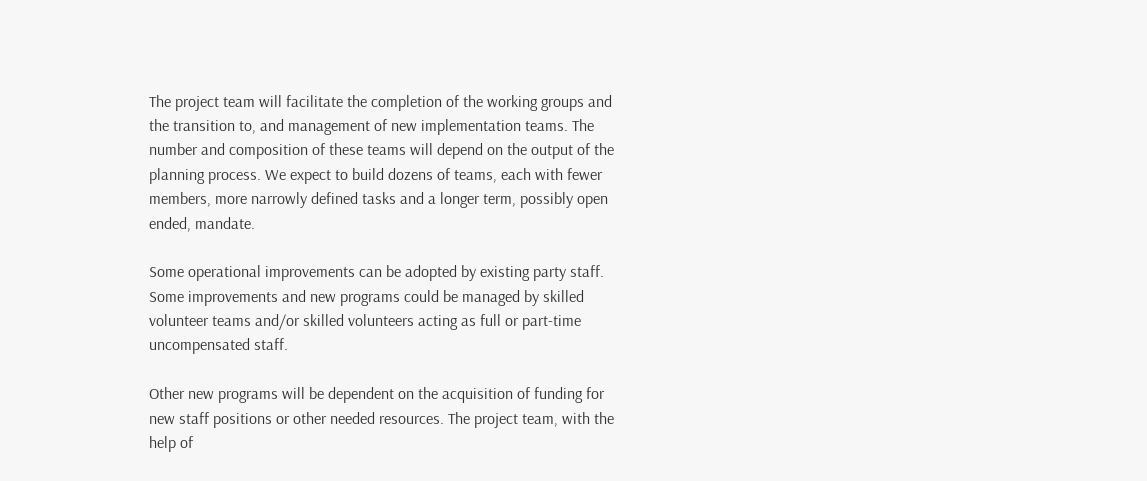The project team will facilitate the completion of the working groups and the transition to, and management of new implementation teams. The number and composition of these teams will depend on the output of the planning process. We expect to build dozens of teams, each with fewer members, more narrowly defined tasks and a longer term, possibly open ended, mandate.

Some operational improvements can be adopted by existing party staff. Some improvements and new programs could be managed by skilled volunteer teams and/or skilled volunteers acting as full or part-time uncompensated staff.

Other new programs will be dependent on the acquisition of funding for new staff positions or other needed resources. The project team, with the help of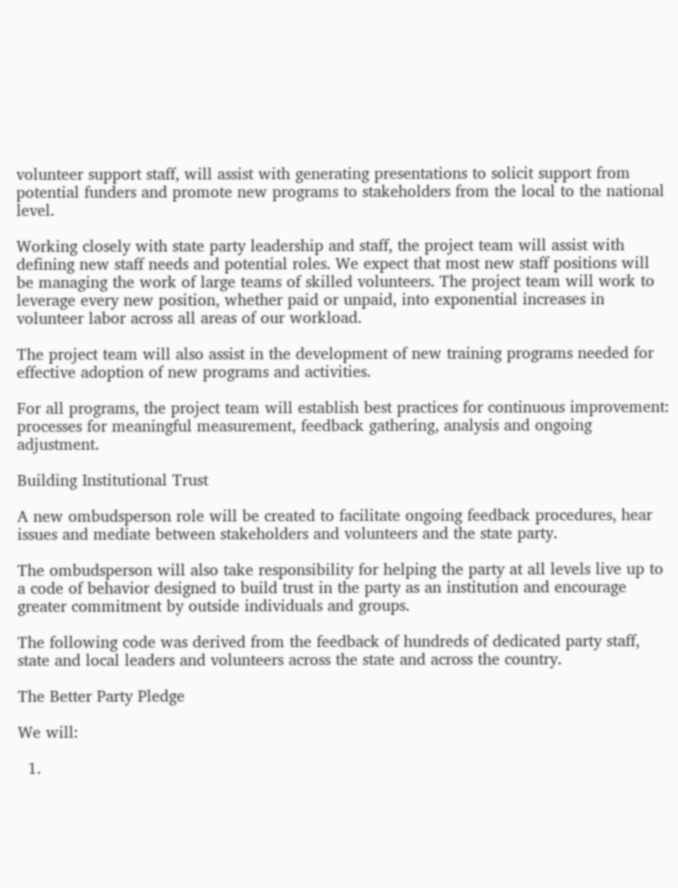volunteer support staff, will assist with generating presentations to solicit support from potential funders and promote new programs to stakeholders from the local to the national level.

Working closely with state party leadership and staff, the project team will assist with defining new staff needs and potential roles. We expect that most new staff positions will be managing the work of large teams of skilled volunteers. The project team will work to leverage every new position, whether paid or unpaid, into exponential increases in volunteer labor across all areas of our workload.

The project team will also assist in the development of new training programs needed for effective adoption of new programs and activities.

For all programs, the project team will establish best practices for continuous improvement: processes for meaningful measurement, feedback gathering, analysis and ongoing adjustment.

Building Institutional Trust

A new ombudsperson role will be created to facilitate ongoing feedback procedures, hear issues and mediate between stakeholders and volunteers and the state party.

The ombudsperson will also take responsibility for helping the party at all levels live up to a code of behavior designed to build trust in the party as an institution and encourage greater commitment by outside individuals and groups.

The following code was derived from the feedback of hundreds of dedicated party staff, state and local leaders and volunteers across the state and across the country.

The Better Party Pledge

We will:

  1.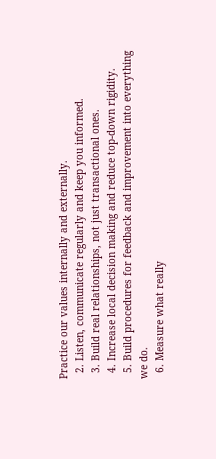Practice our values internally and externally.
  2. Listen, communicate regularly and keep you informed.
  3. Build real relationships, not just transactional ones.
  4. Increase local decision making and reduce top-down rigidity.
  5. Build procedures for feedback and improvement into everything we do.
  6. Measure what really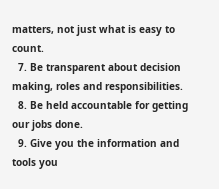matters, not just what is easy to count.
  7. Be transparent about decision making, roles and responsibilities.
  8. Be held accountable for getting our jobs done.
  9. Give you the information and tools you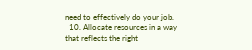need to effectively do your job.
  10. Allocate resources in a way that reflects the right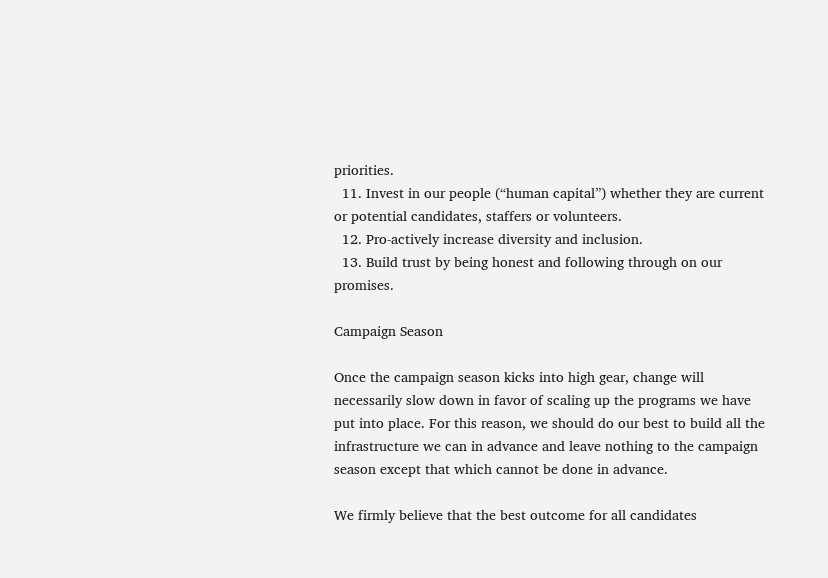priorities.
  11. Invest in our people (“human capital”) whether they are current or potential candidates, staffers or volunteers.
  12. Pro-actively increase diversity and inclusion.
  13. Build trust by being honest and following through on our promises.

Campaign Season

Once the campaign season kicks into high gear, change will necessarily slow down in favor of scaling up the programs we have put into place. For this reason, we should do our best to build all the infrastructure we can in advance and leave nothing to the campaign season except that which cannot be done in advance.

We firmly believe that the best outcome for all candidates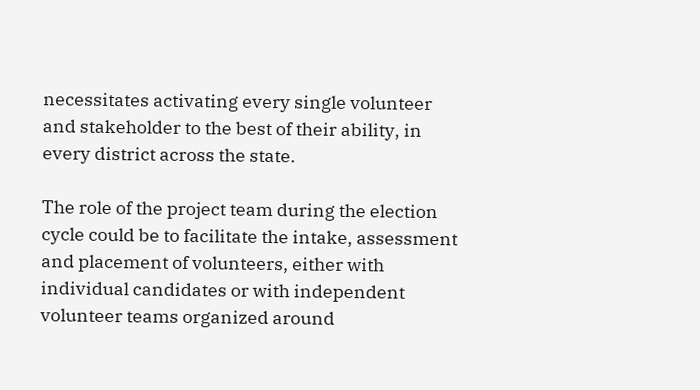necessitates activating every single volunteer and stakeholder to the best of their ability, in every district across the state.

The role of the project team during the election cycle could be to facilitate the intake, assessment and placement of volunteers, either with individual candidates or with independent volunteer teams organized around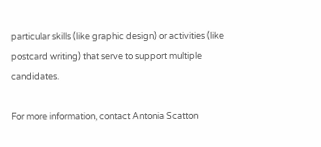particular skills (like graphic design) or activities (like postcard writing) that serve to support multiple candidates.

For more information, contact Antonia Scatton